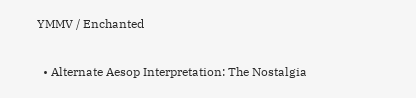YMMV / Enchanted

  • Alternate Aesop Interpretation: The Nostalgia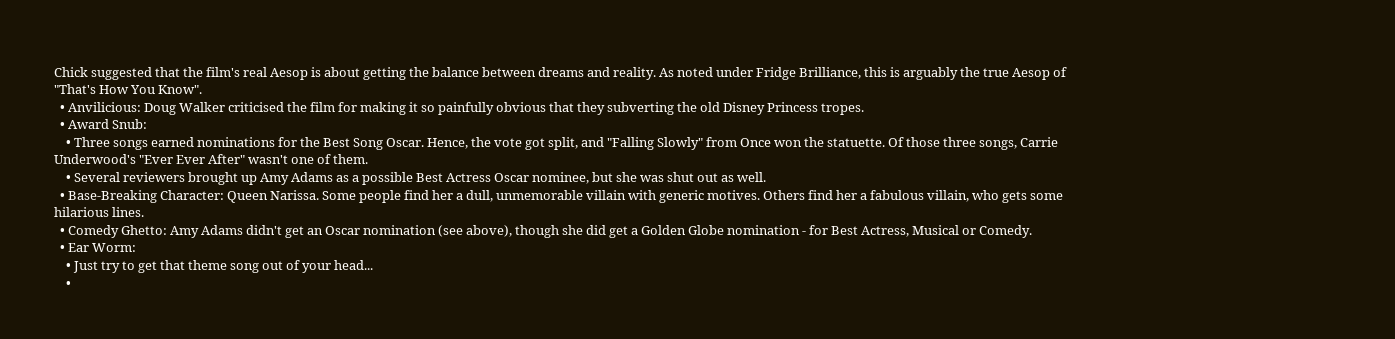Chick suggested that the film's real Aesop is about getting the balance between dreams and reality. As noted under Fridge Brilliance, this is arguably the true Aesop of "That's How You Know".
  • Anvilicious: Doug Walker criticised the film for making it so painfully obvious that they subverting the old Disney Princess tropes.
  • Award Snub:
    • Three songs earned nominations for the Best Song Oscar. Hence, the vote got split, and "Falling Slowly" from Once won the statuette. Of those three songs, Carrie Underwood's "Ever Ever After" wasn't one of them.
    • Several reviewers brought up Amy Adams as a possible Best Actress Oscar nominee, but she was shut out as well.
  • Base-Breaking Character: Queen Narissa. Some people find her a dull, unmemorable villain with generic motives. Others find her a fabulous villain, who gets some hilarious lines.
  • Comedy Ghetto: Amy Adams didn't get an Oscar nomination (see above), though she did get a Golden Globe nomination - for Best Actress, Musical or Comedy.
  • Ear Worm:
    • Just try to get that theme song out of your head...
    •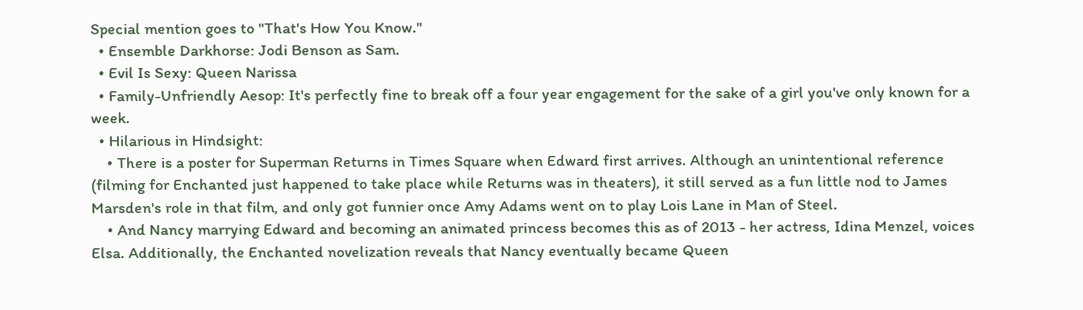Special mention goes to "That's How You Know."
  • Ensemble Darkhorse: Jodi Benson as Sam.
  • Evil Is Sexy: Queen Narissa
  • Family-Unfriendly Aesop: It's perfectly fine to break off a four year engagement for the sake of a girl you've only known for a week.
  • Hilarious in Hindsight:
    • There is a poster for Superman Returns in Times Square when Edward first arrives. Although an unintentional reference (filming for Enchanted just happened to take place while Returns was in theaters), it still served as a fun little nod to James Marsden's role in that film, and only got funnier once Amy Adams went on to play Lois Lane in Man of Steel.
    • And Nancy marrying Edward and becoming an animated princess becomes this as of 2013 - her actress, Idina Menzel, voices Elsa. Additionally, the Enchanted novelization reveals that Nancy eventually became Queen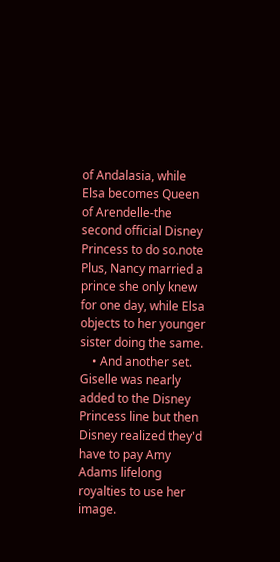of Andalasia, while Elsa becomes Queen of Arendelle-the second official Disney Princess to do so.note  Plus, Nancy married a prince she only knew for one day, while Elsa objects to her younger sister doing the same.
    • And another set. Giselle was nearly added to the Disney Princess line but then Disney realized they'd have to pay Amy Adams lifelong royalties to use her image.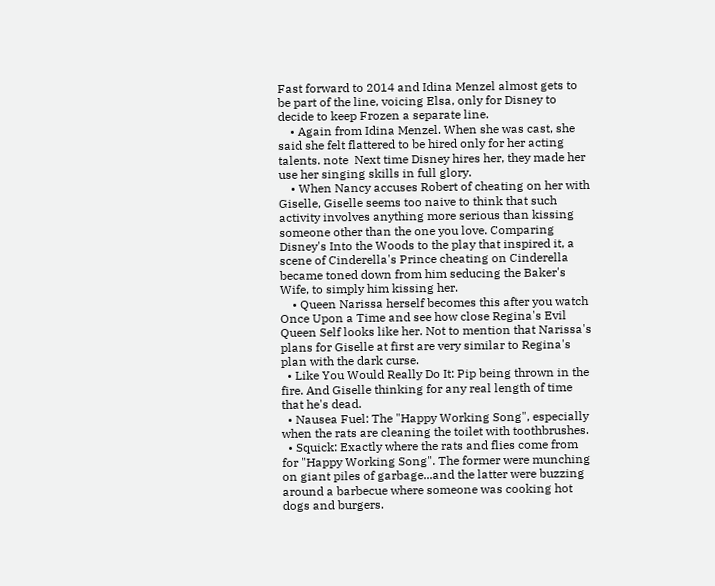Fast forward to 2014 and Idina Menzel almost gets to be part of the line, voicing Elsa, only for Disney to decide to keep Frozen a separate line.
    • Again from Idina Menzel. When she was cast, she said she felt flattered to be hired only for her acting talents. note  Next time Disney hires her, they made her use her singing skills in full glory.
    • When Nancy accuses Robert of cheating on her with Giselle, Giselle seems too naive to think that such activity involves anything more serious than kissing someone other than the one you love. Comparing Disney's Into the Woods to the play that inspired it, a scene of Cinderella's Prince cheating on Cinderella became toned down from him seducing the Baker's Wife, to simply him kissing her.
    • Queen Narissa herself becomes this after you watch Once Upon a Time and see how close Regina's Evil Queen Self looks like her. Not to mention that Narissa's plans for Giselle at first are very similar to Regina's plan with the dark curse.
  • Like You Would Really Do It: Pip being thrown in the fire. And Giselle thinking for any real length of time that he's dead.
  • Nausea Fuel: The "Happy Working Song", especially when the rats are cleaning the toilet with toothbrushes.
  • Squick: Exactly where the rats and flies come from for "Happy Working Song". The former were munching on giant piles of garbage...and the latter were buzzing around a barbecue where someone was cooking hot dogs and burgers.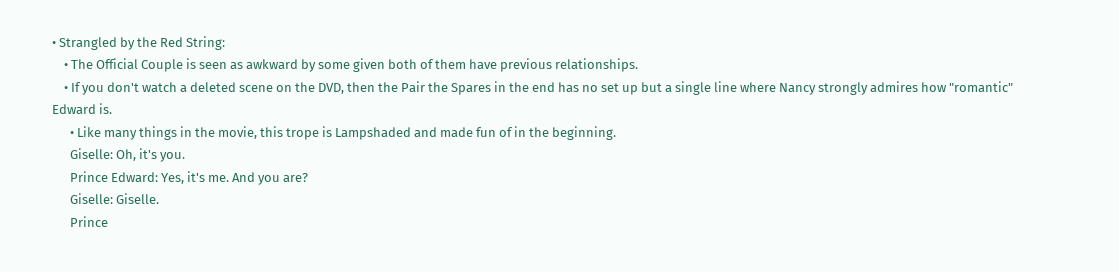• Strangled by the Red String:
    • The Official Couple is seen as awkward by some given both of them have previous relationships.
    • If you don't watch a deleted scene on the DVD, then the Pair the Spares in the end has no set up but a single line where Nancy strongly admires how "romantic" Edward is.
      • Like many things in the movie, this trope is Lampshaded and made fun of in the beginning.
      Giselle: Oh, it's you.
      Prince Edward: Yes, it's me. And you are?
      Giselle: Giselle.
      Prince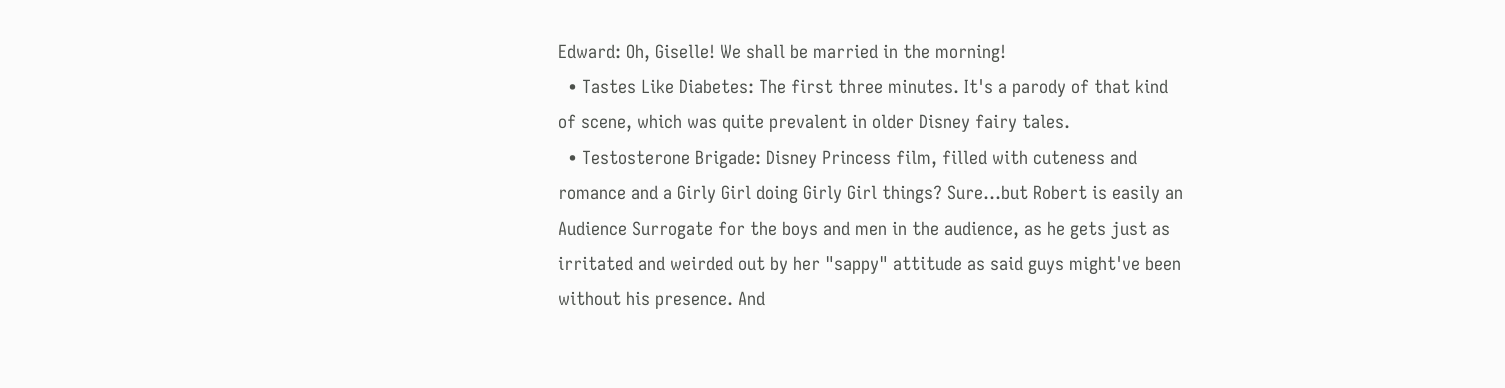Edward: Oh, Giselle! We shall be married in the morning!
  • Tastes Like Diabetes: The first three minutes. It's a parody of that kind of scene, which was quite prevalent in older Disney fairy tales.
  • Testosterone Brigade: Disney Princess film, filled with cuteness and romance and a Girly Girl doing Girly Girl things? Sure...but Robert is easily an Audience Surrogate for the boys and men in the audience, as he gets just as irritated and weirded out by her "sappy" attitude as said guys might've been without his presence. And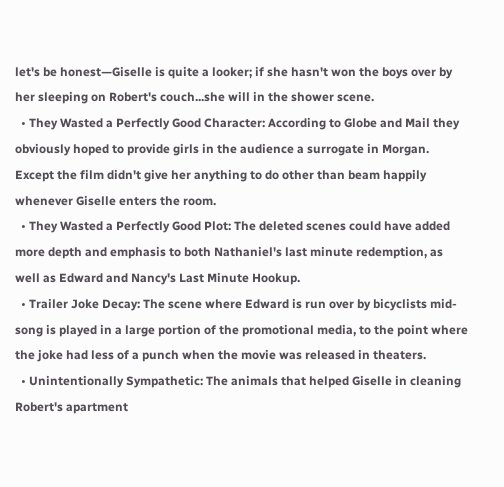let's be honest—Giselle is quite a looker; if she hasn't won the boys over by her sleeping on Robert's couch...she will in the shower scene.
  • They Wasted a Perfectly Good Character: According to Globe and Mail they obviously hoped to provide girls in the audience a surrogate in Morgan. Except the film didn't give her anything to do other than beam happily whenever Giselle enters the room.
  • They Wasted a Perfectly Good Plot: The deleted scenes could have added more depth and emphasis to both Nathaniel's last minute redemption, as well as Edward and Nancy's Last Minute Hookup.
  • Trailer Joke Decay: The scene where Edward is run over by bicyclists mid-song is played in a large portion of the promotional media, to the point where the joke had less of a punch when the movie was released in theaters.
  • Unintentionally Sympathetic: The animals that helped Giselle in cleaning Robert's apartment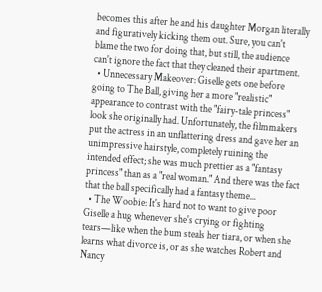becomes this after he and his daughter Morgan literally and figuratively kicking them out. Sure, you can't blame the two for doing that, but still, the audience can't ignore the fact that they cleaned their apartment.
  • Unnecessary Makeover: Giselle gets one before going to The Ball, giving her a more "realistic" appearance to contrast with the "fairy-tale princess" look she originally had. Unfortunately, the filmmakers put the actress in an unflattering dress and gave her an unimpressive hairstyle, completely ruining the intended effect; she was much prettier as a "fantasy princess" than as a "real woman." And there was the fact that the ball specifically had a fantasy theme...
  • The Woobie: It's hard not to want to give poor Giselle a hug whenever she's crying or fighting tears—like when the bum steals her tiara, or when she learns what divorce is, or as she watches Robert and Nancy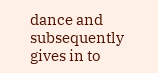dance and subsequently gives in to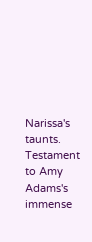Narissa's taunts. Testament to Amy Adams's immense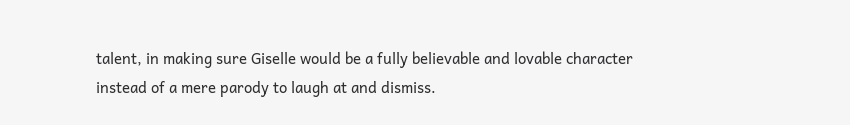talent, in making sure Giselle would be a fully believable and lovable character instead of a mere parody to laugh at and dismiss.